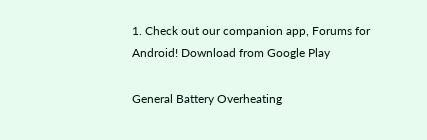1. Check out our companion app, Forums for Android! Download from Google Play

General Battery Overheating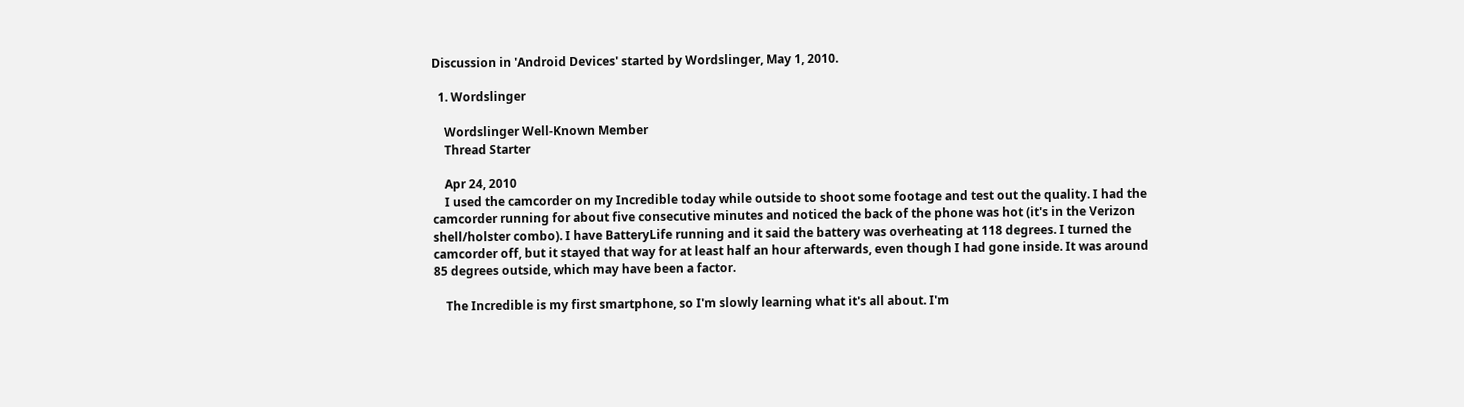Discussion in 'Android Devices' started by Wordslinger, May 1, 2010.

  1. Wordslinger

    Wordslinger Well-Known Member
    Thread Starter

    Apr 24, 2010
    I used the camcorder on my Incredible today while outside to shoot some footage and test out the quality. I had the camcorder running for about five consecutive minutes and noticed the back of the phone was hot (it's in the Verizon shell/holster combo). I have BatteryLife running and it said the battery was overheating at 118 degrees. I turned the camcorder off, but it stayed that way for at least half an hour afterwards, even though I had gone inside. It was around 85 degrees outside, which may have been a factor.

    The Incredible is my first smartphone, so I'm slowly learning what it's all about. I'm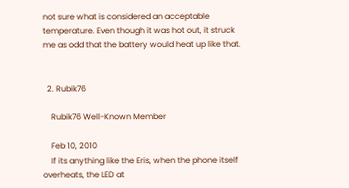not sure what is considered an acceptable temperature. Even though it was hot out, it struck me as odd that the battery would heat up like that.


  2. Rubik76

    Rubik76 Well-Known Member

    Feb 10, 2010
    If its anything like the Eris, when the phone itself overheats, the LED at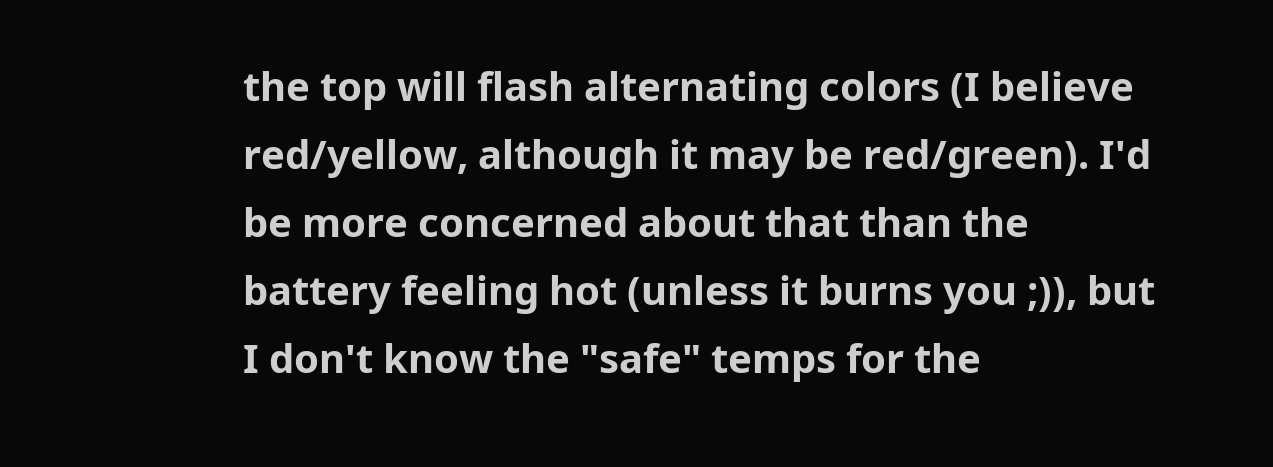the top will flash alternating colors (I believe red/yellow, although it may be red/green). I'd be more concerned about that than the battery feeling hot (unless it burns you ;)), but I don't know the "safe" temps for the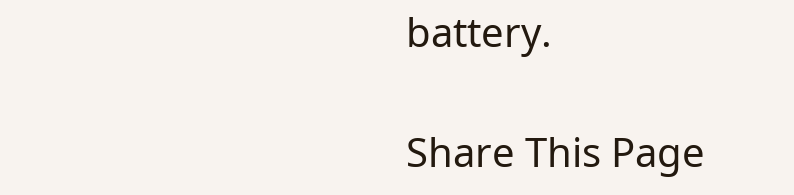battery.

Share This Page